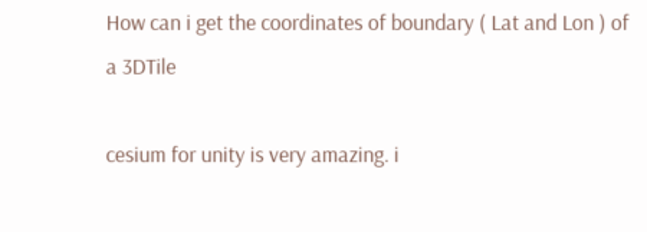How can i get the coordinates of boundary ( Lat and Lon ) of a 3DTile

cesium for unity is very amazing. i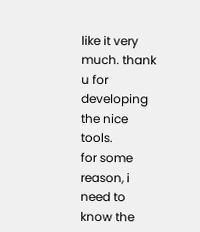like it very much. thank u for developing the nice tools.
for some reason, i need to know the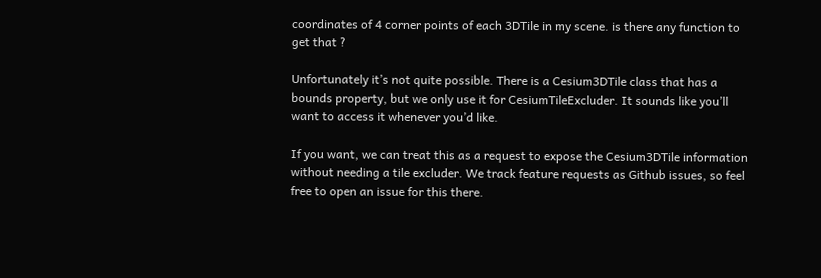coordinates of 4 corner points of each 3DTile in my scene. is there any function to get that ?

Unfortunately it’s not quite possible. There is a Cesium3DTile class that has a bounds property, but we only use it for CesiumTileExcluder. It sounds like you’ll want to access it whenever you’d like.

If you want, we can treat this as a request to expose the Cesium3DTile information without needing a tile excluder. We track feature requests as Github issues, so feel free to open an issue for this there.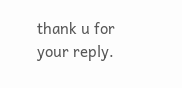thank u for your reply.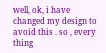well, ok, i have changed my design to avoid this . so , every thing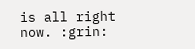is all right now. :grin: